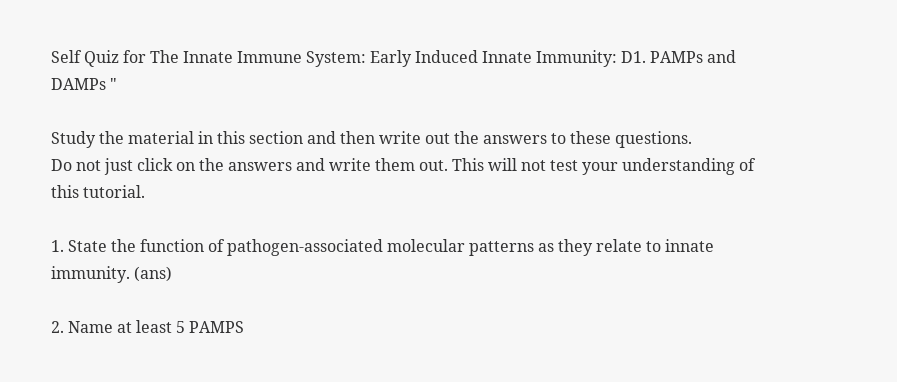Self Quiz for The Innate Immune System: Early Induced Innate Immunity: D1. PAMPs and DAMPs "

Study the material in this section and then write out the answers to these questions.
Do not just click on the answers and write them out. This will not test your understanding of this tutorial.

1. State the function of pathogen-associated molecular patterns as they relate to innate immunity. (ans)

2. Name at least 5 PAMPS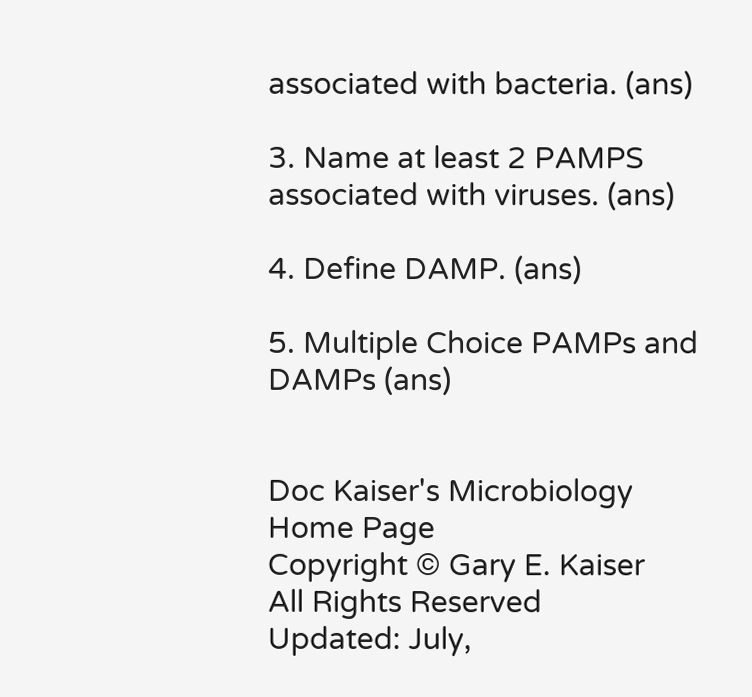associated with bacteria. (ans)

3. Name at least 2 PAMPS associated with viruses. (ans)

4. Define DAMP. (ans)

5. Multiple Choice PAMPs and DAMPs (ans)


Doc Kaiser's Microbiology Home Page
Copyright © Gary E. Kaiser
All Rights Reserved
Updated: July,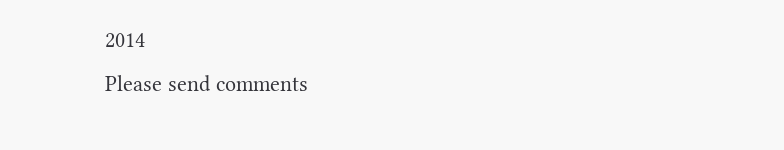2014
Please send comments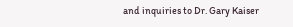and inquiries to Dr. Gary Kaiser